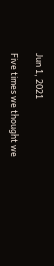Jun 1, 2021

Five times we thought we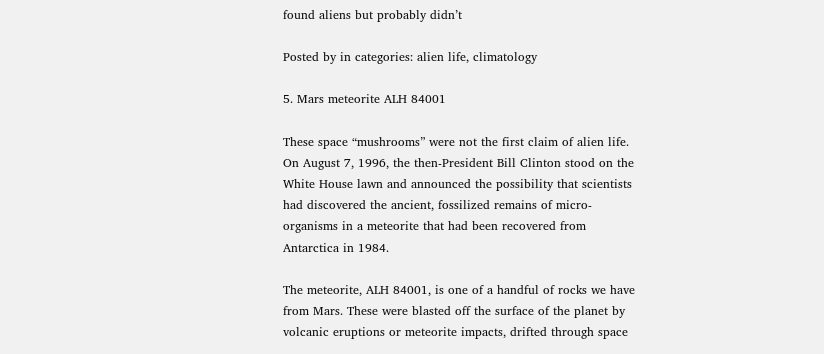found aliens but probably didn’t

Posted by in categories: alien life, climatology

5. Mars meteorite ALH 84001

These space “mushrooms” were not the first claim of alien life. On August 7, 1996, the then-President Bill Clinton stood on the White House lawn and announced the possibility that scientists had discovered the ancient, fossilized remains of micro-organisms in a meteorite that had been recovered from Antarctica in 1984.

The meteorite, ALH 84001, is one of a handful of rocks we have from Mars. These were blasted off the surface of the planet by volcanic eruptions or meteorite impacts, drifted through space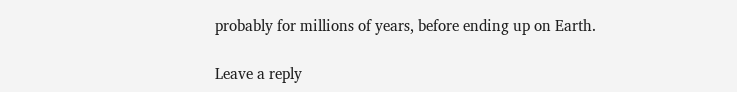probably for millions of years, before ending up on Earth.

Leave a reply